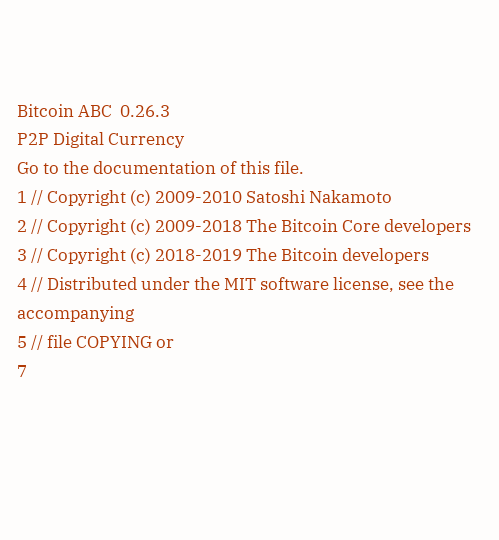Bitcoin ABC  0.26.3
P2P Digital Currency
Go to the documentation of this file.
1 // Copyright (c) 2009-2010 Satoshi Nakamoto
2 // Copyright (c) 2009-2018 The Bitcoin Core developers
3 // Copyright (c) 2018-2019 The Bitcoin developers
4 // Distributed under the MIT software license, see the accompanying
5 // file COPYING or
7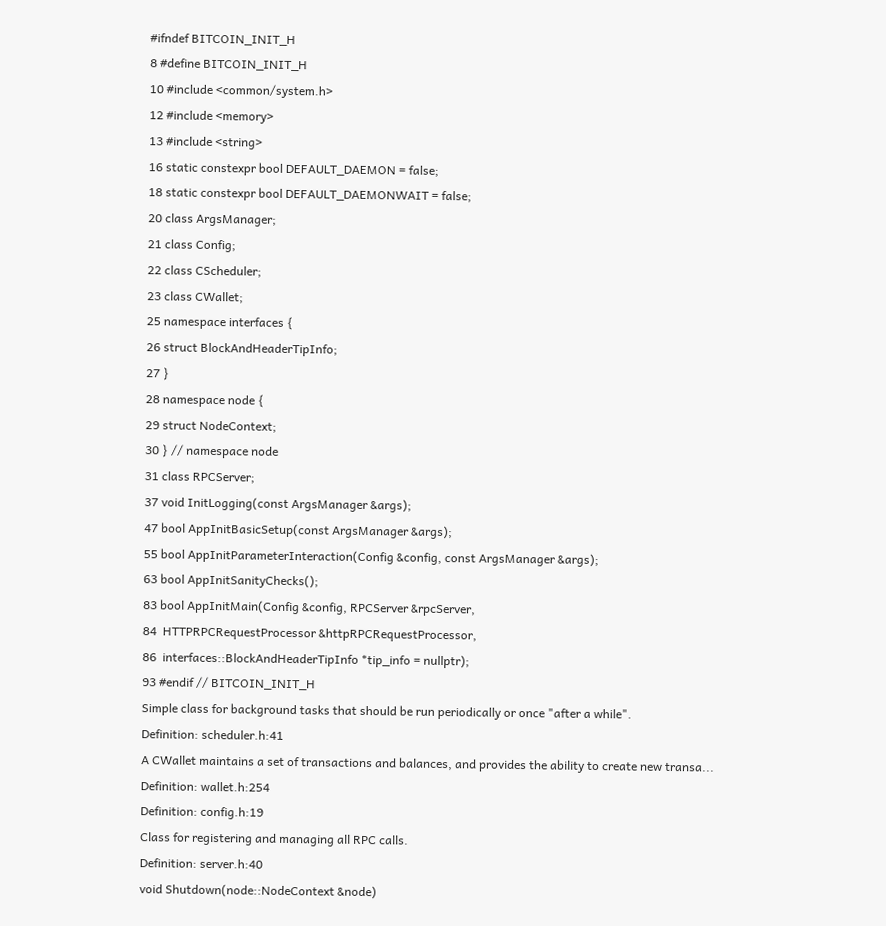#ifndef BITCOIN_INIT_H
8 #define BITCOIN_INIT_H
10 #include <common/system.h>
12 #include <memory>
13 #include <string>
16 static constexpr bool DEFAULT_DAEMON = false;
18 static constexpr bool DEFAULT_DAEMONWAIT = false;
20 class ArgsManager;
21 class Config;
22 class CScheduler;
23 class CWallet;
25 namespace interfaces {
26 struct BlockAndHeaderTipInfo;
27 }
28 namespace node {
29 struct NodeContext;
30 } // namespace node
31 class RPCServer;
37 void InitLogging(const ArgsManager &args);
47 bool AppInitBasicSetup(const ArgsManager &args);
55 bool AppInitParameterInteraction(Config &config, const ArgsManager &args);
63 bool AppInitSanityChecks();
83 bool AppInitMain(Config &config, RPCServer &rpcServer,
84  HTTPRPCRequestProcessor &httpRPCRequestProcessor,
86  interfaces::BlockAndHeaderTipInfo *tip_info = nullptr);
93 #endif // BITCOIN_INIT_H
Simple class for background tasks that should be run periodically or once "after a while".
Definition: scheduler.h:41
A CWallet maintains a set of transactions and balances, and provides the ability to create new transa...
Definition: wallet.h:254
Definition: config.h:19
Class for registering and managing all RPC calls.
Definition: server.h:40
void Shutdown(node::NodeContext &node)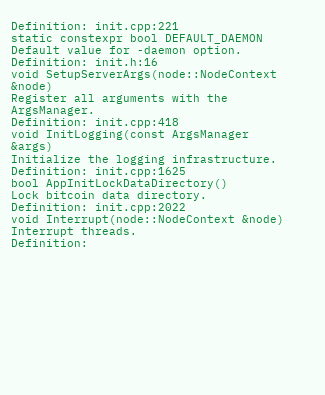Definition: init.cpp:221
static constexpr bool DEFAULT_DAEMON
Default value for -daemon option.
Definition: init.h:16
void SetupServerArgs(node::NodeContext &node)
Register all arguments with the ArgsManager.
Definition: init.cpp:418
void InitLogging(const ArgsManager &args)
Initialize the logging infrastructure.
Definition: init.cpp:1625
bool AppInitLockDataDirectory()
Lock bitcoin data directory.
Definition: init.cpp:2022
void Interrupt(node::NodeContext &node)
Interrupt threads.
Definition: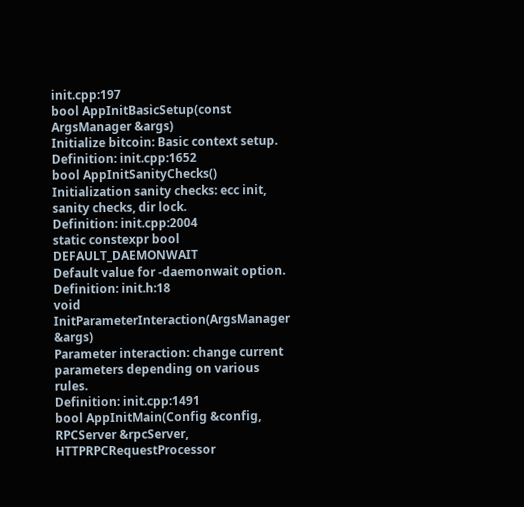init.cpp:197
bool AppInitBasicSetup(const ArgsManager &args)
Initialize bitcoin: Basic context setup.
Definition: init.cpp:1652
bool AppInitSanityChecks()
Initialization sanity checks: ecc init, sanity checks, dir lock.
Definition: init.cpp:2004
static constexpr bool DEFAULT_DAEMONWAIT
Default value for -daemonwait option.
Definition: init.h:18
void InitParameterInteraction(ArgsManager &args)
Parameter interaction: change current parameters depending on various rules.
Definition: init.cpp:1491
bool AppInitMain(Config &config, RPCServer &rpcServer, HTTPRPCRequestProcessor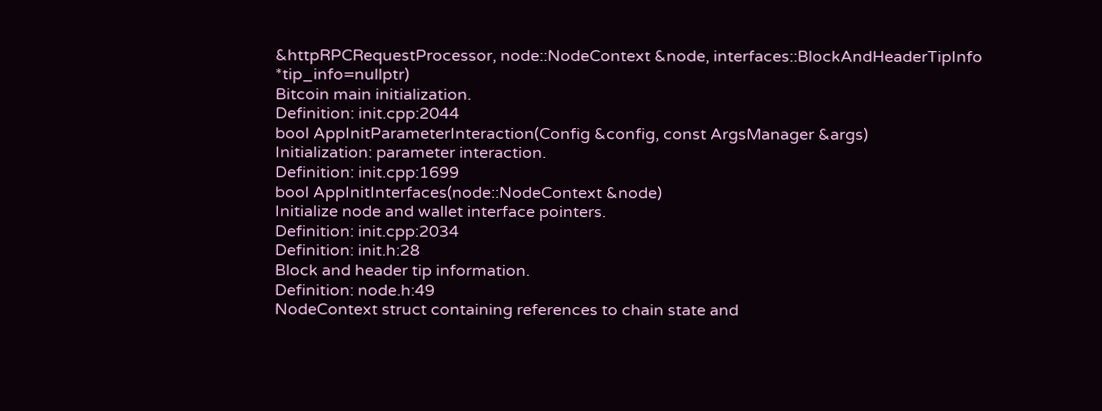&httpRPCRequestProcessor, node::NodeContext &node, interfaces::BlockAndHeaderTipInfo *tip_info=nullptr)
Bitcoin main initialization.
Definition: init.cpp:2044
bool AppInitParameterInteraction(Config &config, const ArgsManager &args)
Initialization: parameter interaction.
Definition: init.cpp:1699
bool AppInitInterfaces(node::NodeContext &node)
Initialize node and wallet interface pointers.
Definition: init.cpp:2034
Definition: init.h:28
Block and header tip information.
Definition: node.h:49
NodeContext struct containing references to chain state and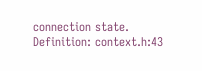connection state.
Definition: context.h:43